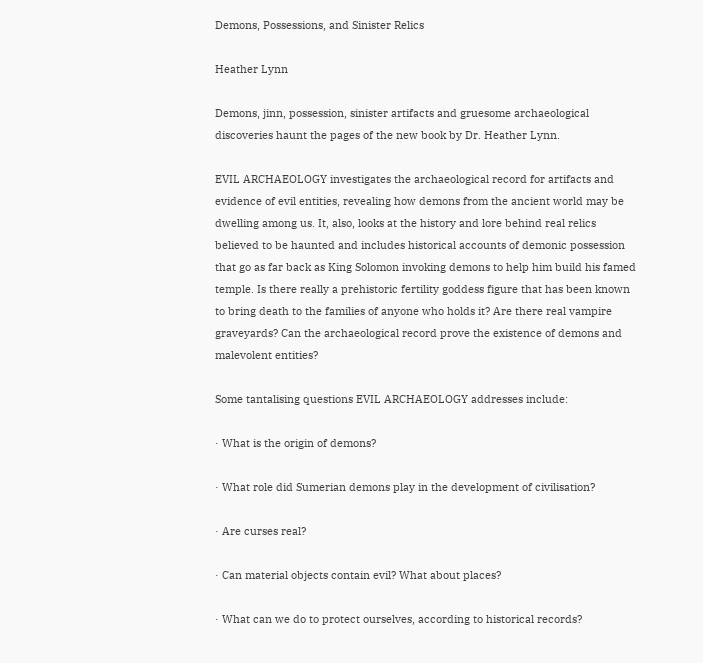Demons, Possessions, and Sinister Relics

Heather Lynn

Demons, jinn, possession, sinister artifacts and gruesome archaeological discoveries haunt the pages of the new book by Dr. Heather Lynn.

EVIL ARCHAEOLOGY investigates the archaeological record for artifacts and evidence of evil entities, revealing how demons from the ancient world may be dwelling among us. It, also, looks at the history and lore behind real relics believed to be haunted and includes historical accounts of demonic possession that go as far back as King Solomon invoking demons to help him build his famed temple. Is there really a prehistoric fertility goddess figure that has been known to bring death to the families of anyone who holds it? Are there real vampire graveyards? Can the archaeological record prove the existence of demons and malevolent entities?

Some tantalising questions EVIL ARCHAEOLOGY addresses include:

· What is the origin of demons?

· What role did Sumerian demons play in the development of civilisation?

· Are curses real?

· Can material objects contain evil? What about places?

· What can we do to protect ourselves, according to historical records?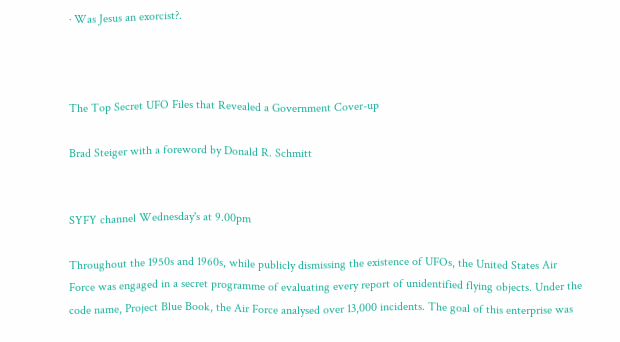· Was Jesus an exorcist?.



The Top Secret UFO Files that Revealed a Government Cover-up

Brad Steiger with a foreword by Donald R. Schmitt


SYFY channel Wednesday's at 9.00pm

Throughout the 1950s and 1960s, while publicly dismissing the existence of UFOs, the United States Air Force was engaged in a secret programme of evaluating every report of unidentified flying objects. Under the code name, Project Blue Book, the Air Force analysed over 13,000 incidents. The goal of this enterprise was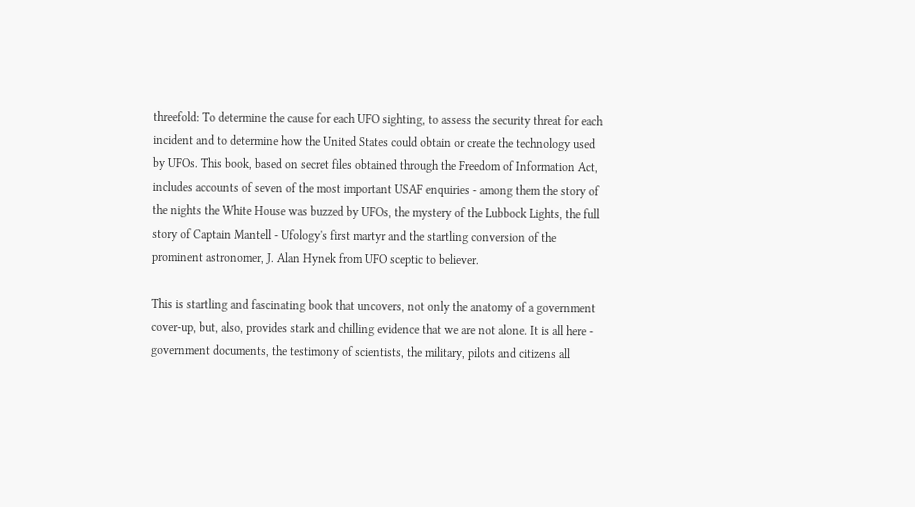threefold: To determine the cause for each UFO sighting, to assess the security threat for each incident and to determine how the United States could obtain or create the technology used by UFOs. This book, based on secret files obtained through the Freedom of Information Act, includes accounts of seven of the most important USAF enquiries - among them the story of the nights the White House was buzzed by UFOs, the mystery of the Lubbock Lights, the full story of Captain Mantell - Ufology's first martyr and the startling conversion of the prominent astronomer, J. Alan Hynek from UFO sceptic to believer.

This is startling and fascinating book that uncovers, not only the anatomy of a government cover-up, but, also, provides stark and chilling evidence that we are not alone. It is all here - government documents, the testimony of scientists, the military, pilots and citizens all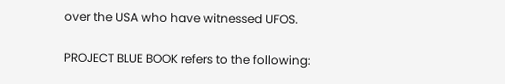over the USA who have witnessed UFOS.

PROJECT BLUE BOOK refers to the following: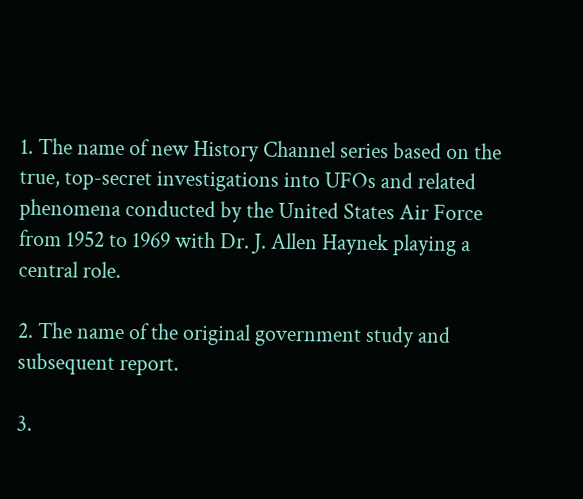1. The name of new History Channel series based on the true, top-secret investigations into UFOs and related phenomena conducted by the United States Air Force from 1952 to 1969 with Dr. J. Allen Haynek playing a central role.

2. The name of the original government study and subsequent report.

3.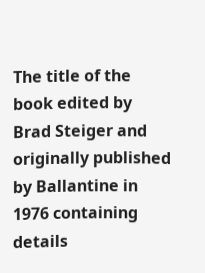The title of the book edited by Brad Steiger and originally published by Ballantine in 1976 containing details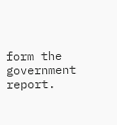form the government report.